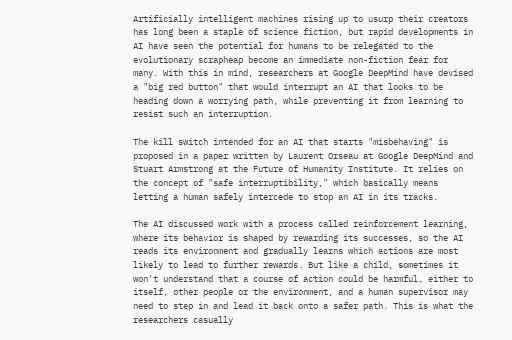Artificially intelligent machines rising up to usurp their creators has long been a staple of science fiction, but rapid developments in AI have seen the potential for humans to be relegated to the evolutionary scrapheap become an immediate non-fiction fear for many. With this in mind, researchers at Google DeepMind have devised a "big red button" that would interrupt an AI that looks to be heading down a worrying path, while preventing it from learning to resist such an interruption.

The kill switch intended for an AI that starts "misbehaving" is proposed in a paper written by Laurent Orseau at Google DeepMind and Stuart Armstrong at the Future of Humanity Institute. It relies on the concept of "safe interruptibility," which basically means letting a human safely intercede to stop an AI in its tracks.

The AI discussed work with a process called reinforcement learning, where its behavior is shaped by rewarding its successes, so the AI reads its environment and gradually learns which actions are most likely to lead to further rewards. But like a child, sometimes it won't understand that a course of action could be harmful, either to itself, other people or the environment, and a human supervisor may need to step in and lead it back onto a safer path. This is what the researchers casually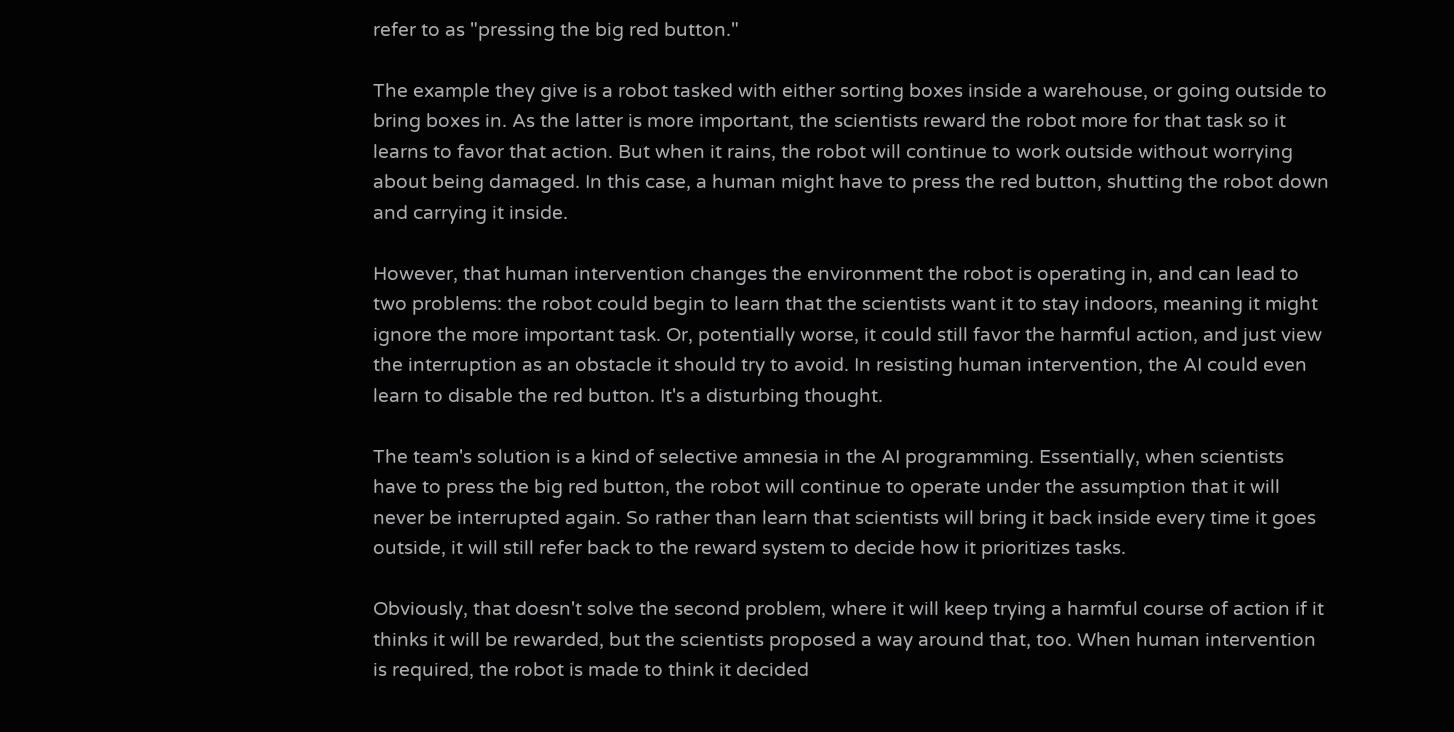refer to as "pressing the big red button."

The example they give is a robot tasked with either sorting boxes inside a warehouse, or going outside to bring boxes in. As the latter is more important, the scientists reward the robot more for that task so it learns to favor that action. But when it rains, the robot will continue to work outside without worrying about being damaged. In this case, a human might have to press the red button, shutting the robot down and carrying it inside.

However, that human intervention changes the environment the robot is operating in, and can lead to two problems: the robot could begin to learn that the scientists want it to stay indoors, meaning it might ignore the more important task. Or, potentially worse, it could still favor the harmful action, and just view the interruption as an obstacle it should try to avoid. In resisting human intervention, the AI could even learn to disable the red button. It's a disturbing thought.

The team's solution is a kind of selective amnesia in the AI programming. Essentially, when scientists have to press the big red button, the robot will continue to operate under the assumption that it will never be interrupted again. So rather than learn that scientists will bring it back inside every time it goes outside, it will still refer back to the reward system to decide how it prioritizes tasks.

Obviously, that doesn't solve the second problem, where it will keep trying a harmful course of action if it thinks it will be rewarded, but the scientists proposed a way around that, too. When human intervention is required, the robot is made to think it decided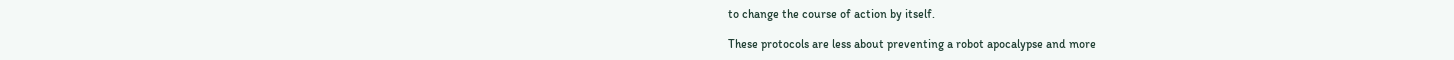to change the course of action by itself.

These protocols are less about preventing a robot apocalypse and more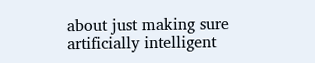about just making sure artificially intelligent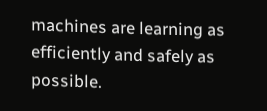machines are learning as efficiently and safely as possible.